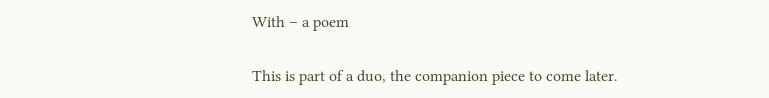With – a poem

This is part of a duo, the companion piece to come later.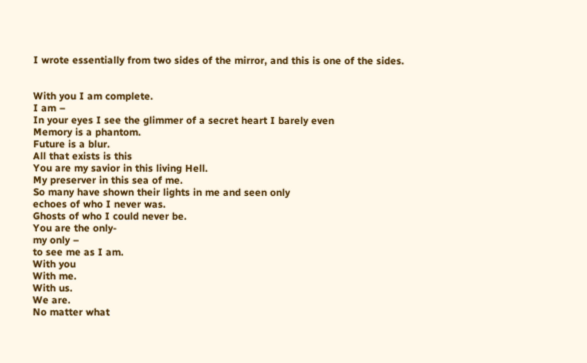I wrote essentially from two sides of the mirror, and this is one of the sides.


With you I am complete.
I am –
In your eyes I see the glimmer of a secret heart I barely even
Memory is a phantom.
Future is a blur.
All that exists is this
You are my savior in this living Hell.
My preserver in this sea of me.
So many have shown their lights in me and seen only
echoes of who I never was.
Ghosts of who I could never be.
You are the only-
my only –
to see me as I am.
With you
With me.
With us.
We are.
No matter what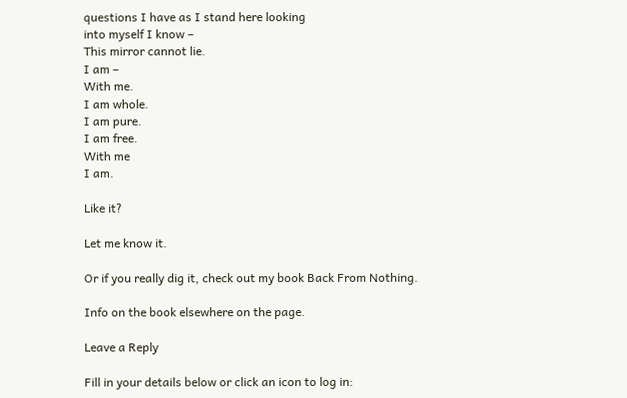questions I have as I stand here looking
into myself I know –
This mirror cannot lie.
I am –
With me.
I am whole.
I am pure.
I am free.
With me
I am.

Like it?

Let me know it.

Or if you really dig it, check out my book Back From Nothing.

Info on the book elsewhere on the page.

Leave a Reply

Fill in your details below or click an icon to log in: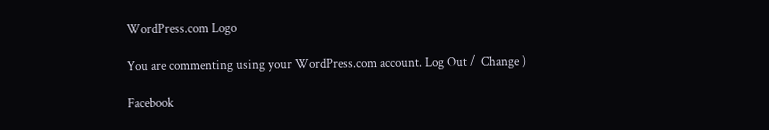WordPress.com Logo

You are commenting using your WordPress.com account. Log Out /  Change )

Facebook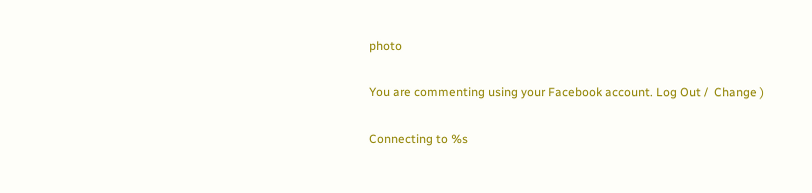photo

You are commenting using your Facebook account. Log Out /  Change )

Connecting to %s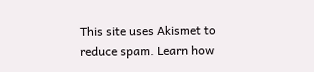This site uses Akismet to reduce spam. Learn how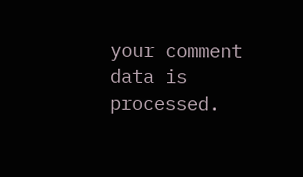your comment data is processed.